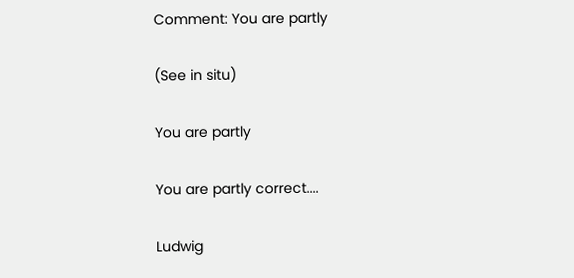Comment: You are partly

(See in situ)

You are partly

You are partly correct....

Ludwig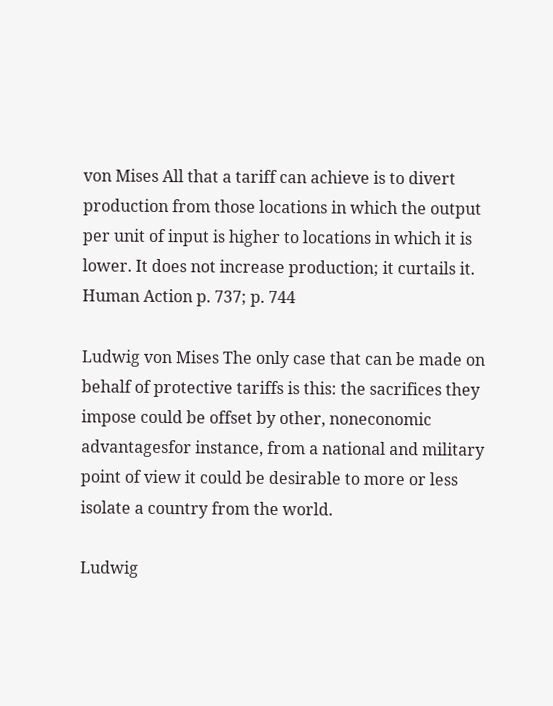von Mises All that a tariff can achieve is to divert production from those locations in which the output per unit of input is higher to locations in which it is lower. It does not increase production; it curtails it. Human Action p. 737; p. 744

Ludwig von Mises The only case that can be made on behalf of protective tariffs is this: the sacrifices they impose could be offset by other, noneconomic advantagesfor instance, from a national and military point of view it could be desirable to more or less isolate a country from the world.

Ludwig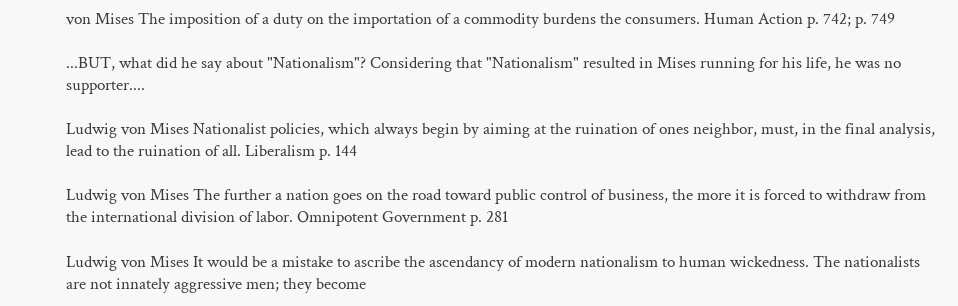von Mises The imposition of a duty on the importation of a commodity burdens the consumers. Human Action p. 742; p. 749

...BUT, what did he say about "Nationalism"? Considering that "Nationalism" resulted in Mises running for his life, he was no supporter....

Ludwig von Mises Nationalist policies, which always begin by aiming at the ruination of ones neighbor, must, in the final analysis, lead to the ruination of all. Liberalism p. 144

Ludwig von Mises The further a nation goes on the road toward public control of business, the more it is forced to withdraw from the international division of labor. Omnipotent Government p. 281

Ludwig von Mises It would be a mistake to ascribe the ascendancy of modern nationalism to human wickedness. The nationalists are not innately aggressive men; they become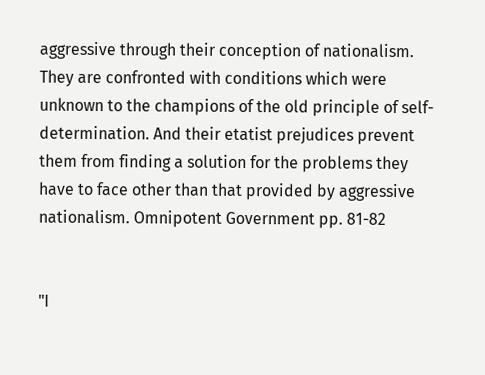aggressive through their conception of nationalism. They are confronted with conditions which were unknown to the champions of the old principle of self-determination. And their etatist prejudices prevent them from finding a solution for the problems they have to face other than that provided by aggressive nationalism. Omnipotent Government pp. 81-82


"I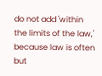do not add 'within the limits of the law,' because law is often but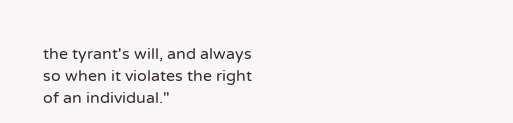the tyrant's will, and always so when it violates the right of an individual."